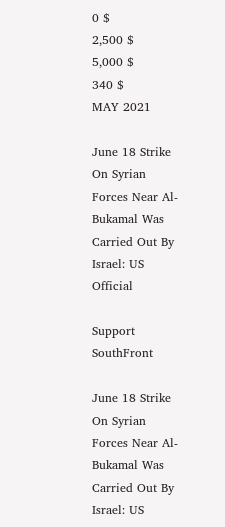0 $
2,500 $
5,000 $
340 $
MAY 2021

June 18 Strike On Syrian Forces Near Al-Bukamal Was Carried Out By Israel: US Official

Support SouthFront

June 18 Strike On Syrian Forces Near Al-Bukamal Was Carried Out By Israel: US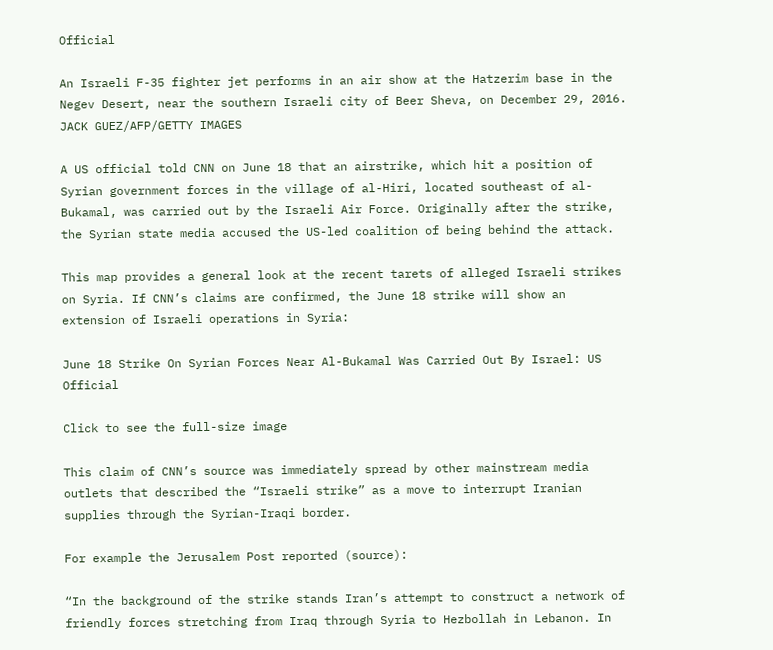Official

An Israeli F-35 fighter jet performs in an air show at the Hatzerim base in the Negev Desert, near the southern Israeli city of Beer Sheva, on December 29, 2016. JACK GUEZ/AFP/GETTY IMAGES

A US official told CNN on June 18 that an airstrike, which hit a position of Syrian government forces in the village of al-Hiri, located southeast of al-Bukamal, was carried out by the Israeli Air Force. Originally after the strike, the Syrian state media accused the US-led coalition of being behind the attack.

This map provides a general look at the recent tarets of alleged Israeli strikes on Syria. If CNN’s claims are confirmed, the June 18 strike will show an extension of Israeli operations in Syria:

June 18 Strike On Syrian Forces Near Al-Bukamal Was Carried Out By Israel: US Official

Click to see the full-size image

This claim of CNN’s source was immediately spread by other mainstream media outlets that described the “Israeli strike” as a move to interrupt Iranian supplies through the Syrian-Iraqi border.

For example the Jerusalem Post reported (source):

“In the background of the strike stands Iran’s attempt to construct a network of friendly forces stretching from Iraq through Syria to Hezbollah in Lebanon. In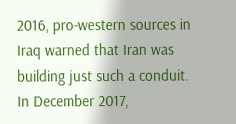2016, pro-western sources in Iraq warned that Iran was building just such a conduit. In December 2017,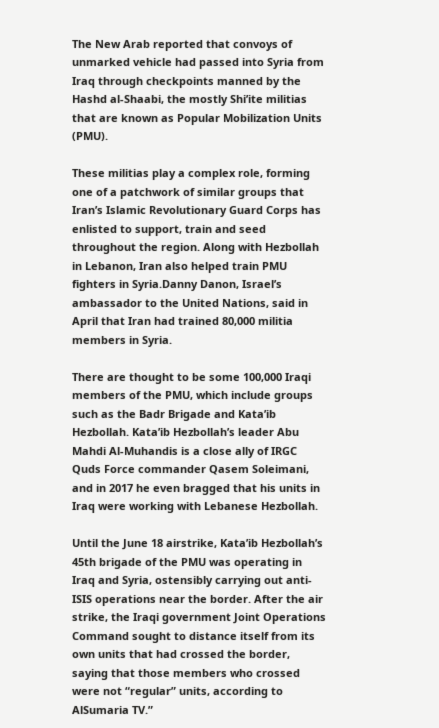The New Arab reported that convoys of unmarked vehicle had passed into Syria from Iraq through checkpoints manned by the Hashd al-Shaabi, the mostly Shi’ite militias that are known as Popular Mobilization Units (PMU).

These militias play a complex role, forming one of a patchwork of similar groups that Iran’s Islamic Revolutionary Guard Corps has enlisted to support, train and seed throughout the region. Along with Hezbollah in Lebanon, Iran also helped train PMU fighters in Syria.Danny Danon, Israel’s ambassador to the United Nations, said in April that Iran had trained 80,000 militia members in Syria.

There are thought to be some 100,000 Iraqi members of the PMU, which include groups such as the Badr Brigade and Kata’ib Hezbollah. Kata’ib Hezbollah’s leader Abu Mahdi Al-Muhandis is a close ally of IRGC Quds Force commander Qasem Soleimani, and in 2017 he even bragged that his units in Iraq were working with Lebanese Hezbollah.

Until the June 18 airstrike, Kata’ib Hezbollah’s 45th brigade of the PMU was operating in Iraq and Syria, ostensibly carrying out anti-ISIS operations near the border. After the air strike, the Iraqi government Joint Operations Command sought to distance itself from its own units that had crossed the border, saying that those members who crossed were not “regular” units, according to AlSumaria TV.”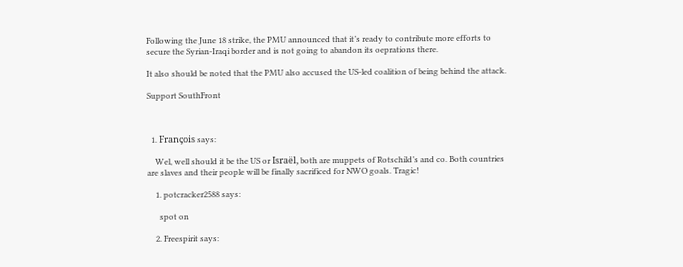Following the June 18 strike, the PMU announced that it’s ready to contribute more efforts to secure the Syrian-Iraqi border and is not going to abandon its oeprations there.

It also should be noted that the PMU also accused the US-led coalition of being behind the attack.

Support SouthFront



  1. François says:

    Wel, well should it be the US or Israël, both are muppets of Rotschild’s and co. Both countries are slaves and their people will be finally sacrificed for NWO goals. Tragic!

    1. potcracker2588 says:

      spot on

    2. Freespirit says: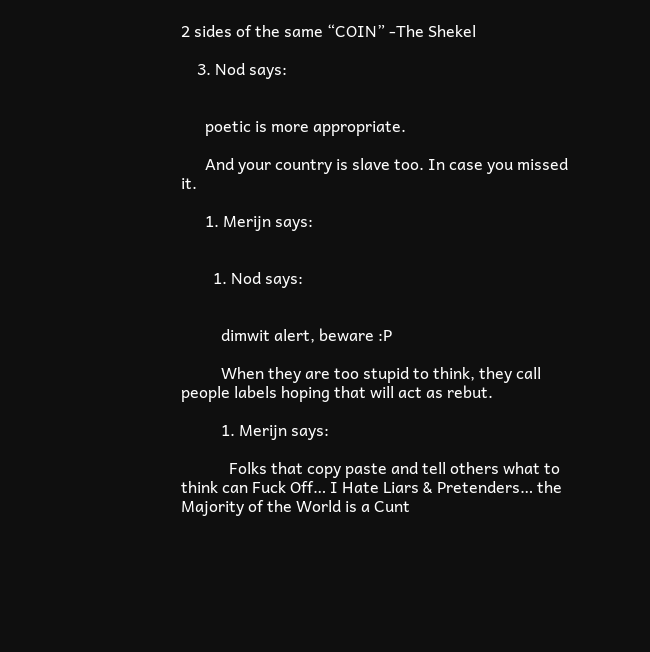2 sides of the same “COIN” -The Shekel

    3. Nod says:


      poetic is more appropriate.

      And your country is slave too. In case you missed it.

      1. Merijn says:


        1. Nod says:


          dimwit alert, beware :P

          When they are too stupid to think, they call people labels hoping that will act as rebut.

          1. Merijn says:

            Folks that copy paste and tell others what to think can Fuck Off… I Hate Liars & Pretenders… the Majority of the World is a Cunt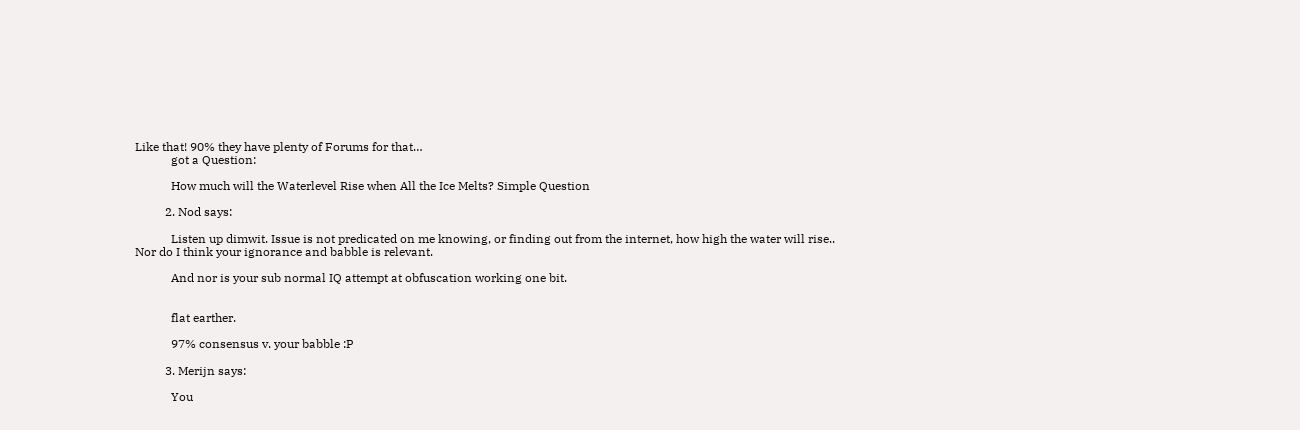Like that! 90% they have plenty of Forums for that…
            got a Question:

            How much will the Waterlevel Rise when All the Ice Melts? Simple Question

          2. Nod says:

            Listen up dimwit. Issue is not predicated on me knowing, or finding out from the internet, how high the water will rise.. Nor do I think your ignorance and babble is relevant.

            And nor is your sub normal IQ attempt at obfuscation working one bit.


            flat earther.

            97% consensus v. your babble :P

          3. Merijn says:

            You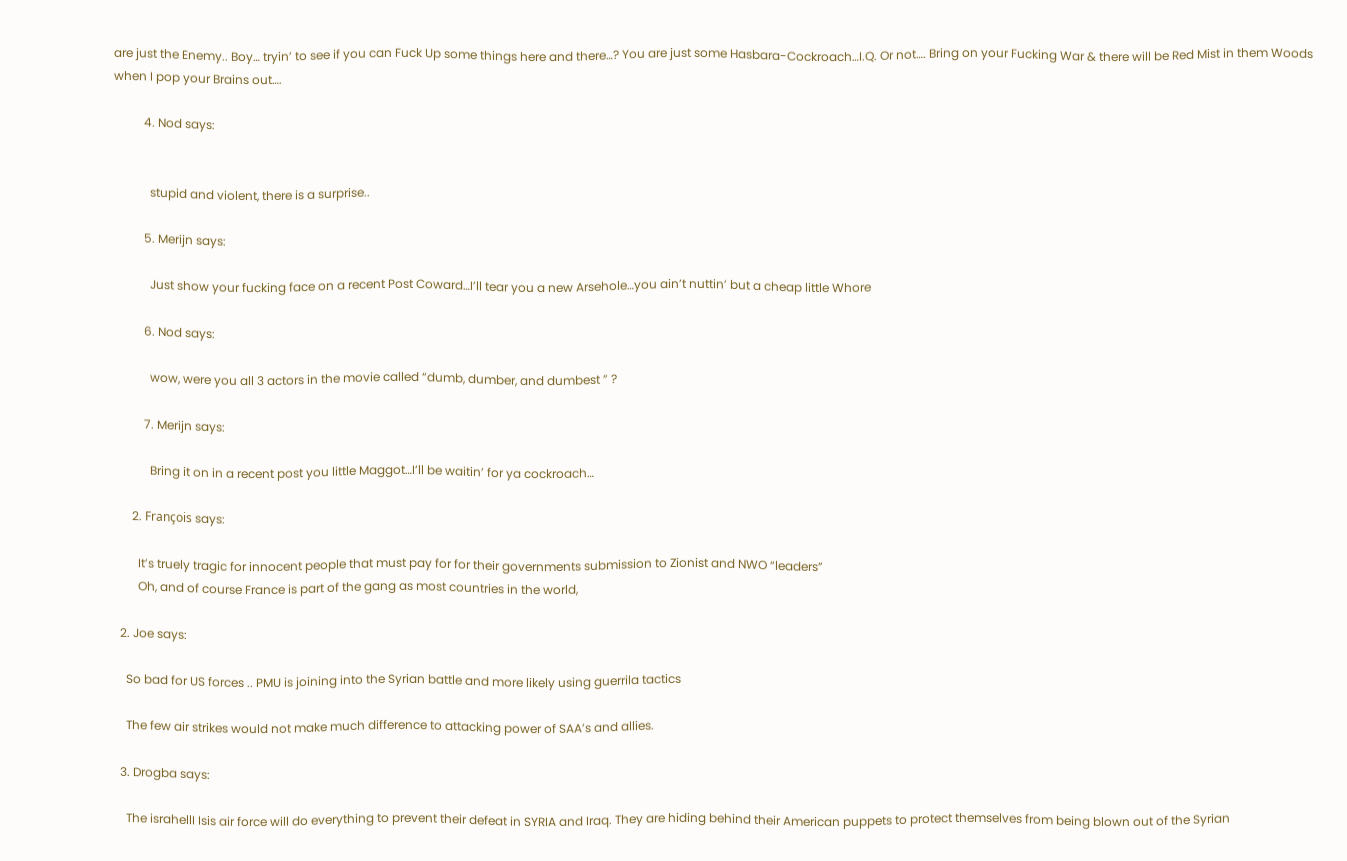are just the Enemy.. Boy… tryin’ to see if you can Fuck Up some things here and there…? You are just some Hasbara-Cockroach…I.Q. Or not…. Bring on your Fucking War & there will be Red Mist in them Woods when I pop your Brains out….

          4. Nod says:


            stupid and violent, there is a surprise..

          5. Merijn says:

            Just show your fucking face on a recent Post Coward…I’ll tear you a new Arsehole…you ain’t nuttin’ but a cheap little Whore

          6. Nod says:

            wow, were you all 3 actors in the movie called “dumb, dumber, and dumbest ” ?

          7. Merijn says:

            Bring it on in a recent post you little Maggot…I’ll be waitin’ for ya cockroach…

      2. François says:

        It’s truely tragic for innocent people that must pay for for their governments submission to Zionist and NWO “leaders”
        Oh, and of course France is part of the gang as most countries in the world,

  2. Joe says:

    So bad for US forces .. PMU is joining into the Syrian battle and more likely using guerrila tactics

    The few air strikes would not make much difference to attacking power of SAA’s and allies.

  3. Drogba says:

    The israhellI Isis air force will do everything to prevent their defeat in SYRIA and Iraq. They are hiding behind their American puppets to protect themselves from being blown out of the Syrian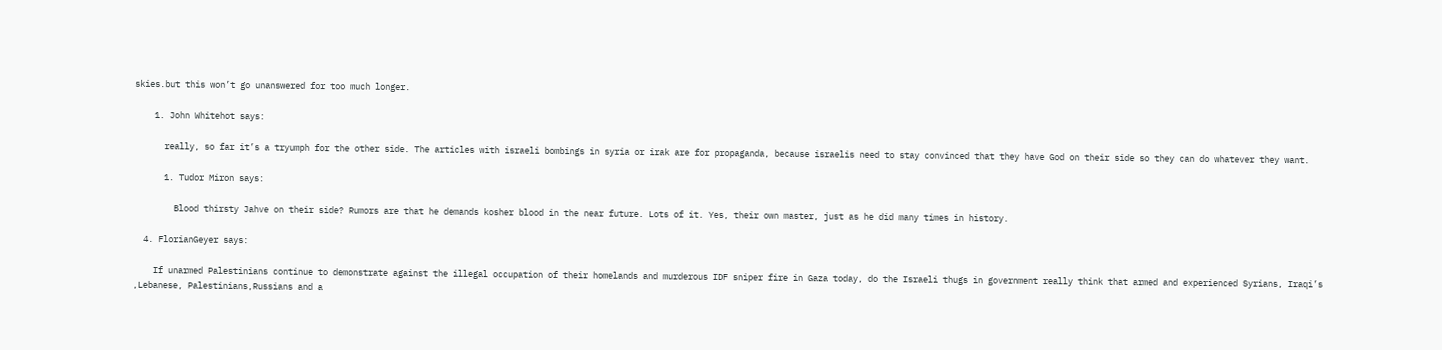skies.but this won’t go unanswered for too much longer.

    1. John Whitehot says:

      really, so far it’s a tryumph for the other side. The articles with israeli bombings in syria or irak are for propaganda, because israelis need to stay convinced that they have God on their side so they can do whatever they want.

      1. Tudor Miron says:

        Blood thirsty Jahve on their side? Rumors are that he demands kosher blood in the near future. Lots of it. Yes, their own master, just as he did many times in history.

  4. FlorianGeyer says:

    If unarmed Palestinians continue to demonstrate against the illegal occupation of their homelands and murderous IDF sniper fire in Gaza today, do the Israeli thugs in government really think that armed and experienced Syrians, Iraqi’s ,Lebanese, Palestinians,Russians and a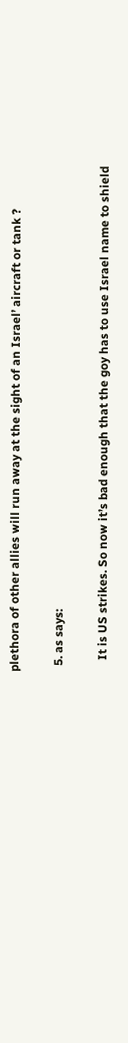plethora of other allies will run away at the sight of an Israel’ aircraft or tank ?

  5. as says:

    It is US strikes. So now it’s bad enough that the goy has to use Israel name to shield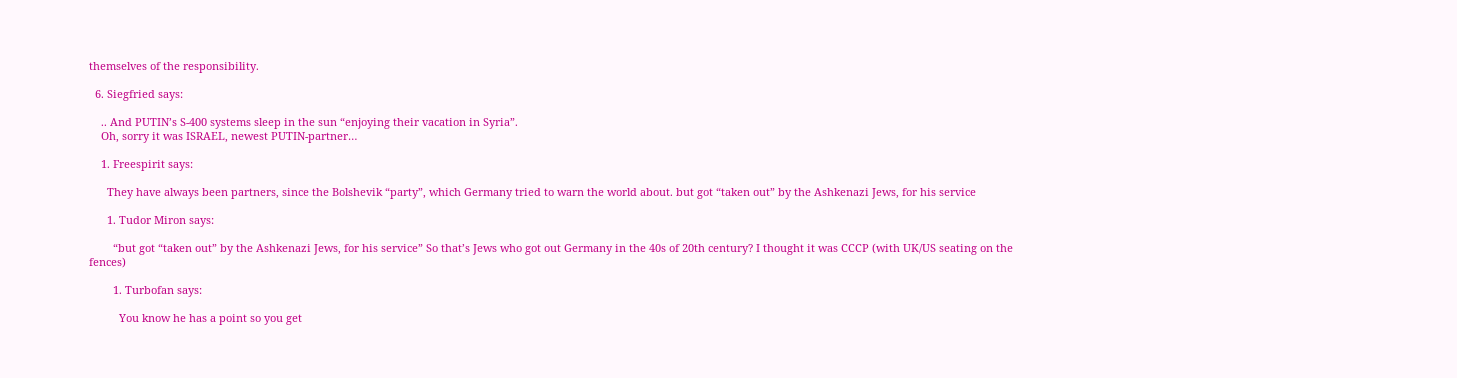themselves of the responsibility.

  6. Siegfried says:

    .. And PUTIN’s S-400 systems sleep in the sun “enjoying their vacation in Syria”.
    Oh, sorry it was ISRAEL, newest PUTIN-partner…

    1. Freespirit says:

      They have always been partners, since the Bolshevik “party”, which Germany tried to warn the world about. but got “taken out” by the Ashkenazi Jews, for his service

      1. Tudor Miron says:

        “but got “taken out” by the Ashkenazi Jews, for his service” So that’s Jews who got out Germany in the 40s of 20th century? I thought it was CCCP (with UK/US seating on the fences)

        1. Turbofan says:

          You know he has a point so you get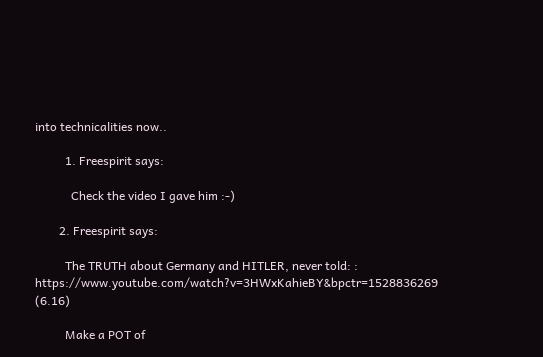into technicalities now..

          1. Freespirit says:

            Check the video I gave him :-)

        2. Freespirit says:

          The TRUTH about Germany and HITLER, never told: : https://www.youtube.com/watch?v=3HWxKahieBY&bpctr=1528836269 (6.16)

          Make a POT of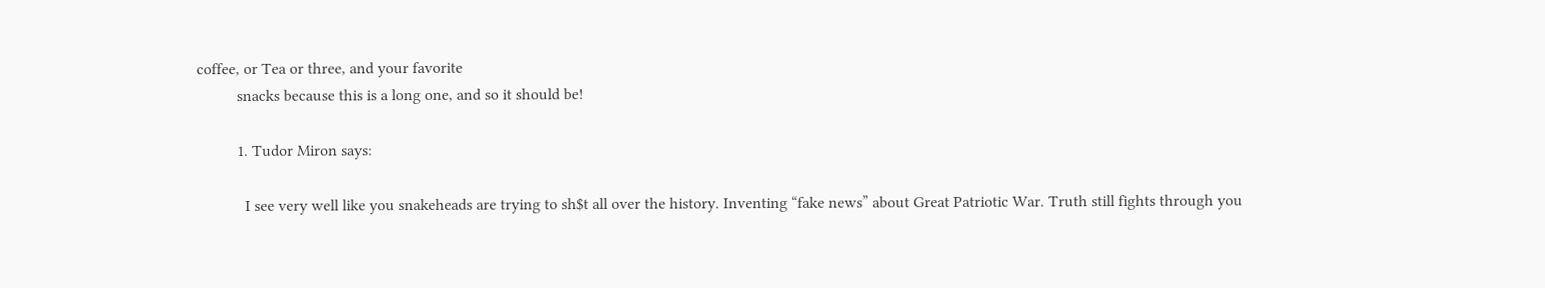coffee, or Tea or three, and your favorite
          snacks because this is a long one, and so it should be!

          1. Tudor Miron says:

            I see very well like you snakeheads are trying to sh$t all over the history. Inventing “fake news” about Great Patriotic War. Truth still fights through you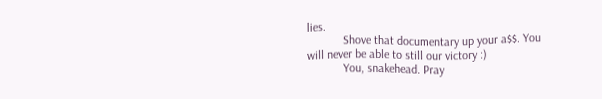lies.
            Shove that documentary up your a$$. You will never be able to still our victory :)
            You, snakehead. Pray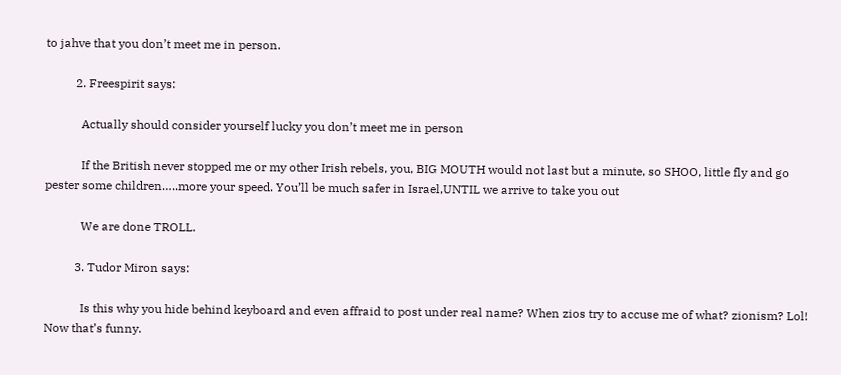to jahve that you don’t meet me in person.

          2. Freespirit says:

            Actually should consider yourself lucky you don’t meet me in person

            If the British never stopped me or my other Irish rebels, you, BIG MOUTH would not last but a minute, so SHOO, little fly and go pester some children…..more your speed. You’ll be much safer in Israel,UNTIL we arrive to take you out

            We are done TROLL.

          3. Tudor Miron says:

            Is this why you hide behind keyboard and even affraid to post under real name? When zios try to accuse me of what? zionism? Lol! Now that’s funny.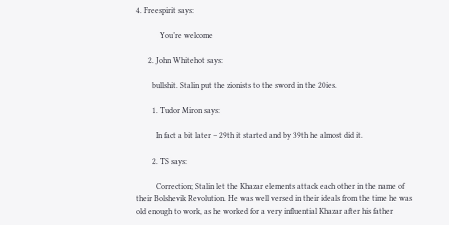4. Freespirit says:

            You’re welcome

      2. John Whitehot says:

        bullshit. Stalin put the zionists to the sword in the 20ies.

        1. Tudor Miron says:

          In fact a bit later – 29th it started and by 39th he almost did it.

        2. TS says:

          Correction; Stalin let the Khazar elements attack each other in the name of their Bolshevik Revolution. He was well versed in their ideals from the time he was old enough to work, as he worked for a very influential Khazar after his father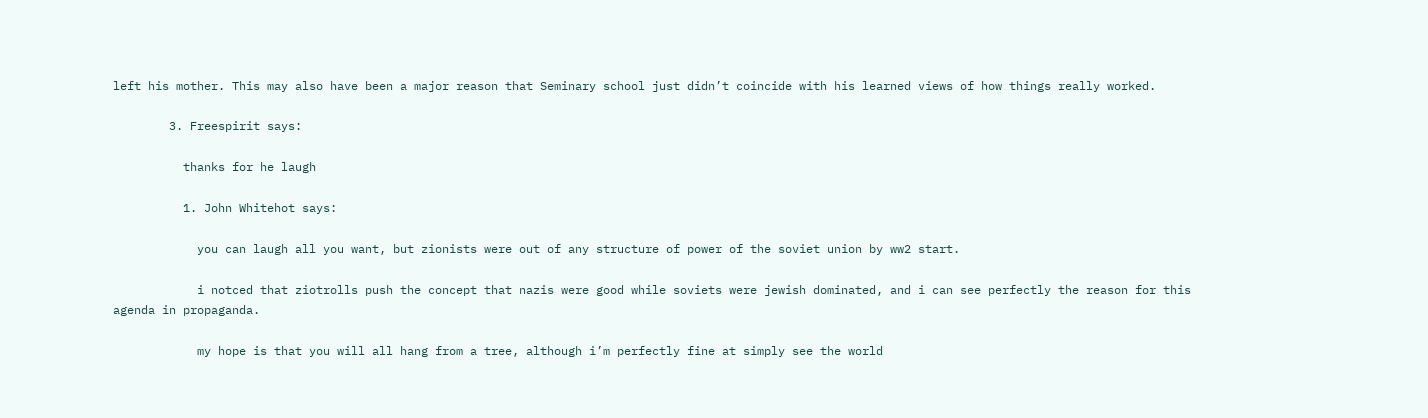left his mother. This may also have been a major reason that Seminary school just didn’t coincide with his learned views of how things really worked.

        3. Freespirit says:

          thanks for he laugh

          1. John Whitehot says:

            you can laugh all you want, but zionists were out of any structure of power of the soviet union by ww2 start.

            i notced that ziotrolls push the concept that nazis were good while soviets were jewish dominated, and i can see perfectly the reason for this agenda in propaganda.

            my hope is that you will all hang from a tree, although i’m perfectly fine at simply see the world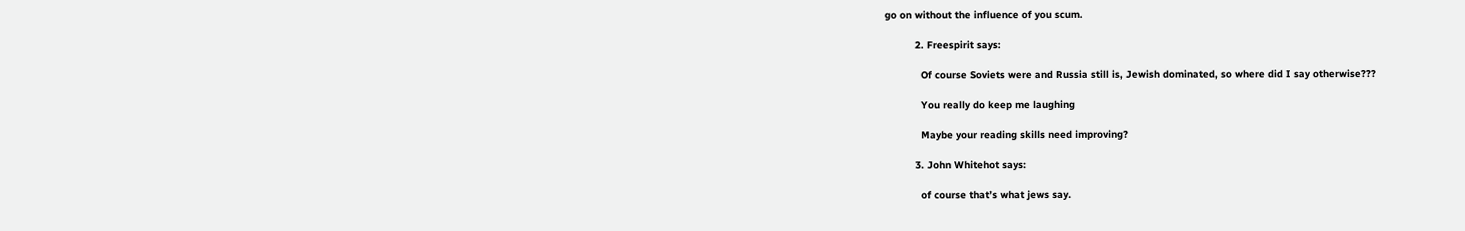go on without the influence of you scum.

          2. Freespirit says:

            Of course Soviets were and Russia still is, Jewish dominated, so where did I say otherwise???

            You really do keep me laughing

            Maybe your reading skills need improving?

          3. John Whitehot says:

            of course that’s what jews say.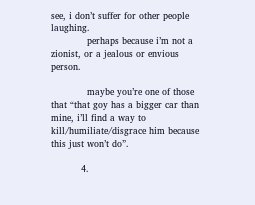see, i don’t suffer for other people laughing.
            perhaps because i’m not a zionist, or a jealous or envious person.

            maybe you’re one of those that “that goy has a bigger car than mine, i’ll find a way to kill/humiliate/disgrace him because this just won’t do”.

          4.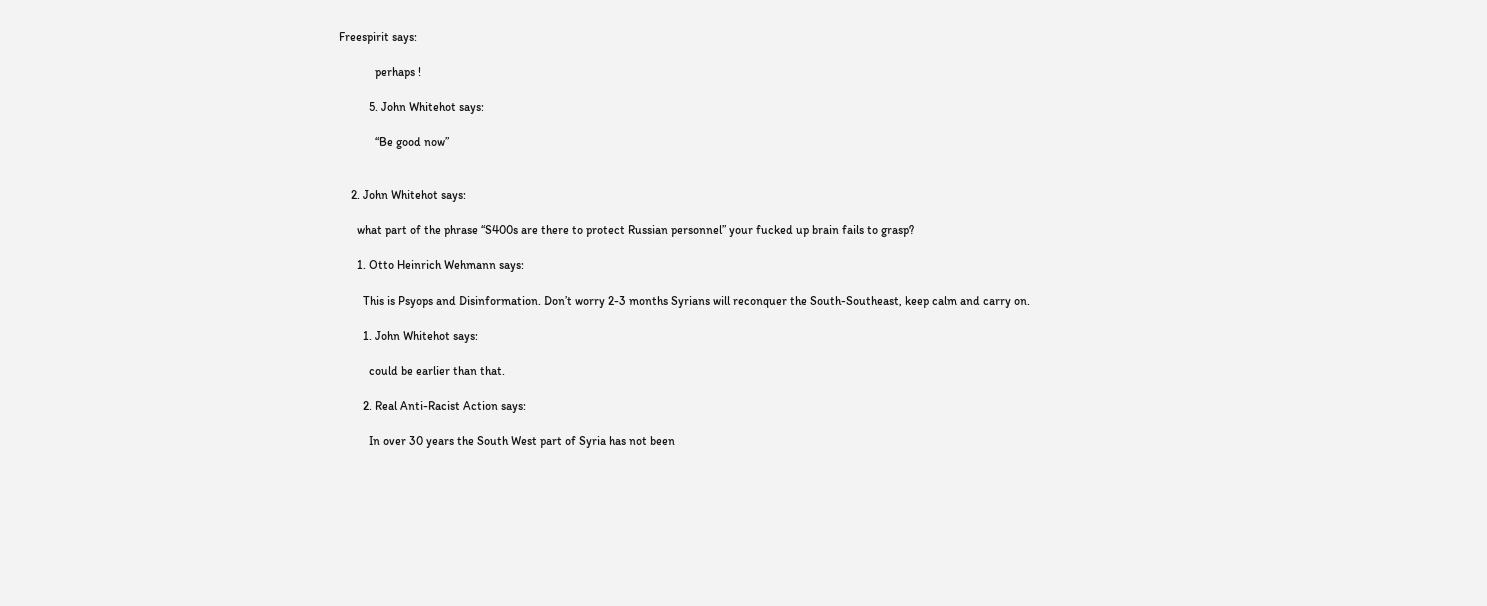Freespirit says:

            perhaps !

          5. John Whitehot says:

            “Be good now”


    2. John Whitehot says:

      what part of the phrase “S400s are there to protect Russian personnel” your fucked up brain fails to grasp?

      1. Otto Heinrich Wehmann says:

        This is Psyops and Disinformation. Don’t worry 2-3 months Syrians will reconquer the South-Southeast, keep calm and carry on.

        1. John Whitehot says:

          could be earlier than that.

        2. Real Anti-Racist Action says:

          In over 30 years the South West part of Syria has not been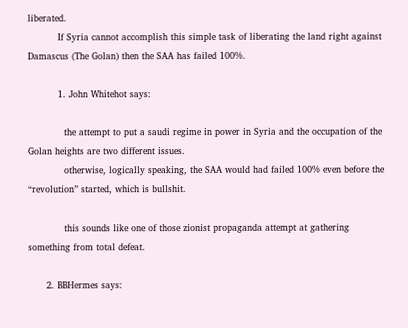liberated.
          If Syria cannot accomplish this simple task of liberating the land right against Damascus (The Golan) then the SAA has failed 100%.

          1. John Whitehot says:

            the attempt to put a saudi regime in power in Syria and the occupation of the Golan heights are two different issues.
            otherwise, logically speaking, the SAA would had failed 100% even before the “revolution” started, which is bullshit.

            this sounds like one of those zionist propaganda attempt at gathering something from total defeat.

      2. BBHermes says: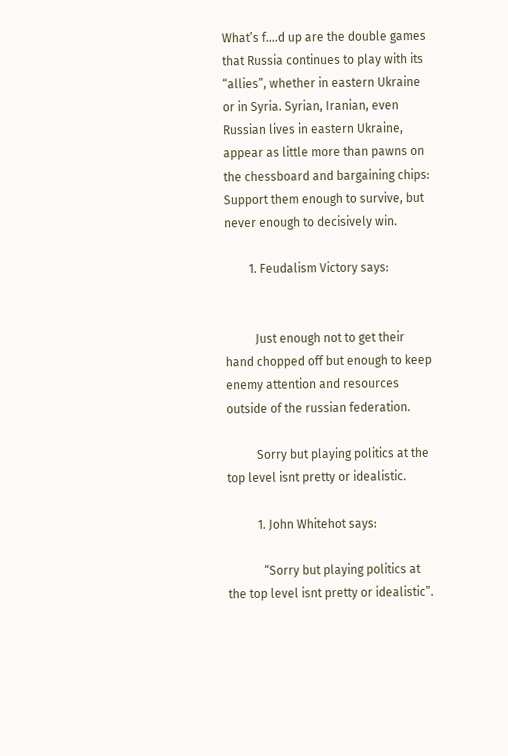What’s f….d up are the double games that Russia continues to play with its “allies”, whether in eastern Ukraine or in Syria. Syrian, Iranian, even Russian lives in eastern Ukraine, appear as little more than pawns on the chessboard and bargaining chips: Support them enough to survive, but never enough to decisively win.

        1. Feudalism Victory says:


          Just enough not to get their hand chopped off but enough to keep enemy attention and resources outside of the russian federation.

          Sorry but playing politics at the top level isnt pretty or idealistic.

          1. John Whitehot says:

            “Sorry but playing politics at the top level isnt pretty or idealistic”.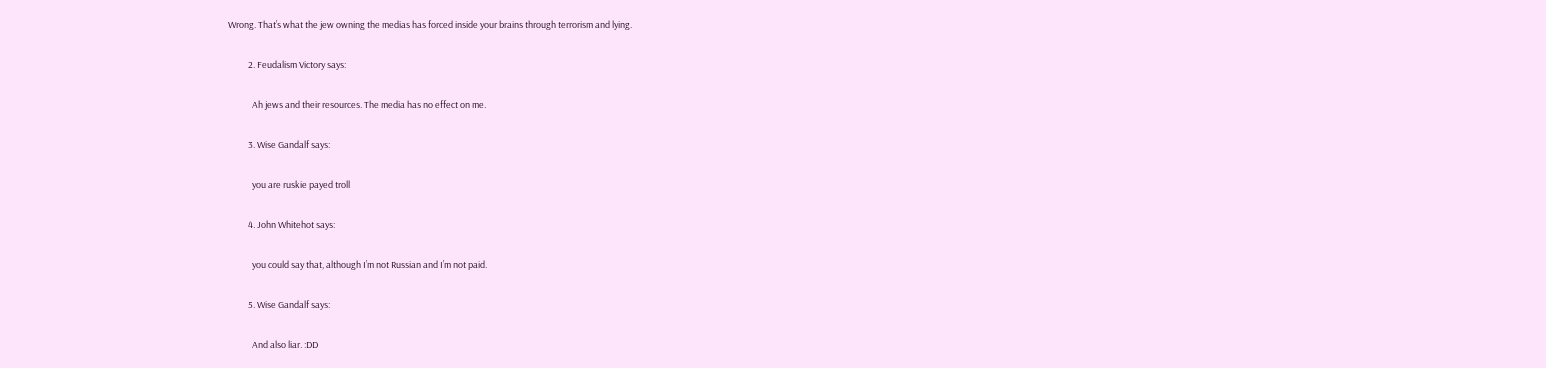Wrong. That’s what the jew owning the medias has forced inside your brains through terrorism and lying.

          2. Feudalism Victory says:

            Ah jews and their resources. The media has no effect on me.

          3. Wise Gandalf says:

            you are ruskie payed troll

          4. John Whitehot says:

            you could say that, although I’m not Russian and I’m not paid.

          5. Wise Gandalf says:

            And also liar. :DD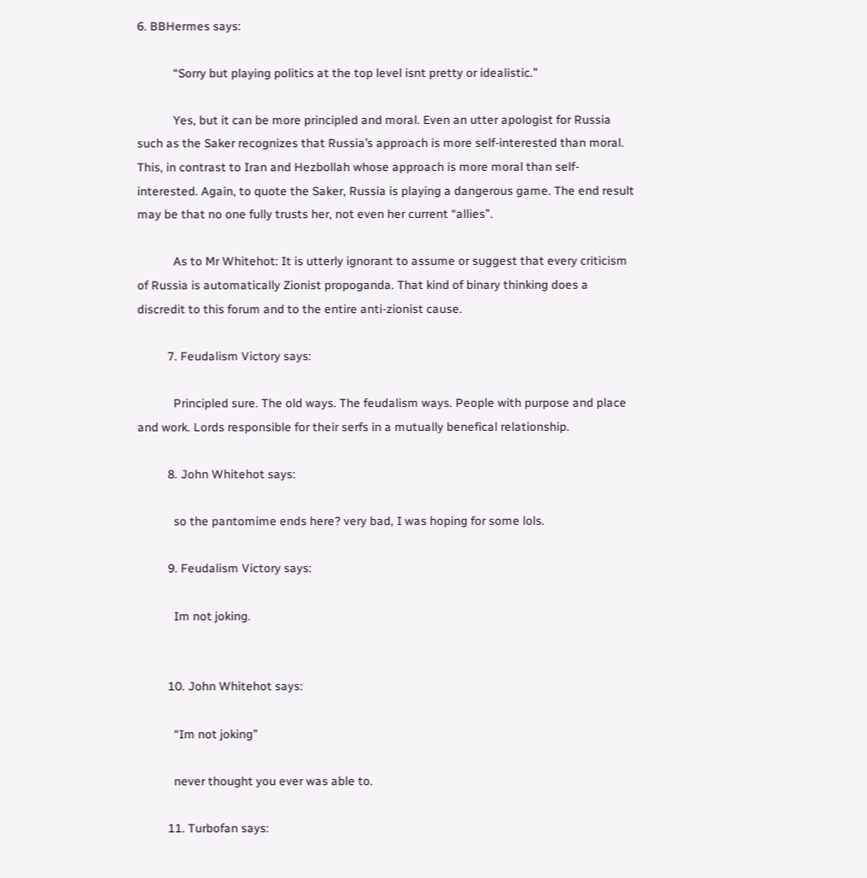6. BBHermes says:

            “Sorry but playing politics at the top level isnt pretty or idealistic.”

            Yes, but it can be more principled and moral. Even an utter apologist for Russia such as the Saker recognizes that Russia’s approach is more self-interested than moral. This, in contrast to Iran and Hezbollah whose approach is more moral than self-interested. Again, to quote the Saker, Russia is playing a dangerous game. The end result may be that no one fully trusts her, not even her current “allies”.

            As to Mr Whitehot: It is utterly ignorant to assume or suggest that every criticism of Russia is automatically Zionist propoganda. That kind of binary thinking does a discredit to this forum and to the entire anti-zionist cause.

          7. Feudalism Victory says:

            Principled sure. The old ways. The feudalism ways. People with purpose and place and work. Lords responsible for their serfs in a mutually benefical relationship.

          8. John Whitehot says:

            so the pantomime ends here? very bad, I was hoping for some lols.

          9. Feudalism Victory says:

            Im not joking.


          10. John Whitehot says:

            “Im not joking”

            never thought you ever was able to.

          11. Turbofan says: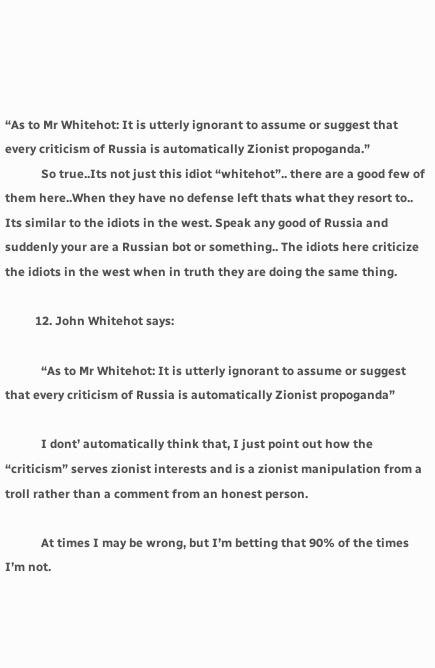“As to Mr Whitehot: It is utterly ignorant to assume or suggest that every criticism of Russia is automatically Zionist propoganda.”
            So true..Its not just this idiot “whitehot”.. there are a good few of them here..When they have no defense left thats what they resort to.. Its similar to the idiots in the west. Speak any good of Russia and suddenly your are a Russian bot or something.. The idiots here criticize the idiots in the west when in truth they are doing the same thing.

          12. John Whitehot says:

            “As to Mr Whitehot: It is utterly ignorant to assume or suggest that every criticism of Russia is automatically Zionist propoganda”

            I dont’ automatically think that, I just point out how the “criticism” serves zionist interests and is a zionist manipulation from a troll rather than a comment from an honest person.

            At times I may be wrong, but I’m betting that 90% of the times I’m not.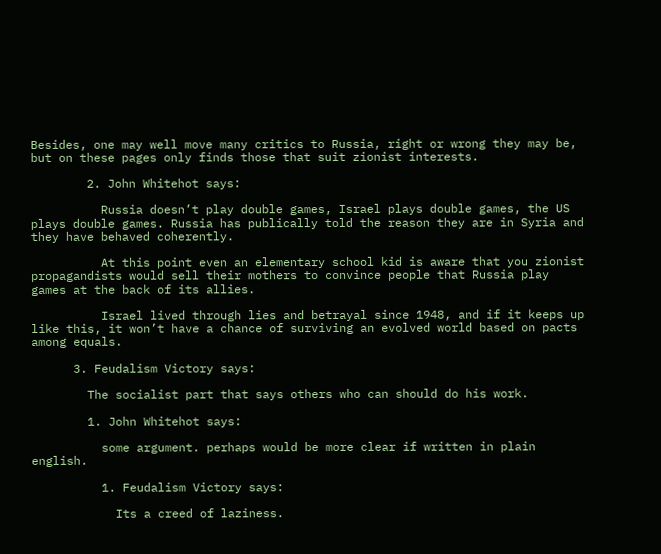Besides, one may well move many critics to Russia, right or wrong they may be, but on these pages only finds those that suit zionist interests.

        2. John Whitehot says:

          Russia doesn’t play double games, Israel plays double games, the US plays double games. Russia has publically told the reason they are in Syria and they have behaved coherently.

          At this point even an elementary school kid is aware that you zionist propagandists would sell their mothers to convince people that Russia play games at the back of its allies.

          Israel lived through lies and betrayal since 1948, and if it keeps up like this, it won’t have a chance of surviving an evolved world based on pacts among equals.

      3. Feudalism Victory says:

        The socialist part that says others who can should do his work.

        1. John Whitehot says:

          some argument. perhaps would be more clear if written in plain english.

          1. Feudalism Victory says:

            Its a creed of laziness.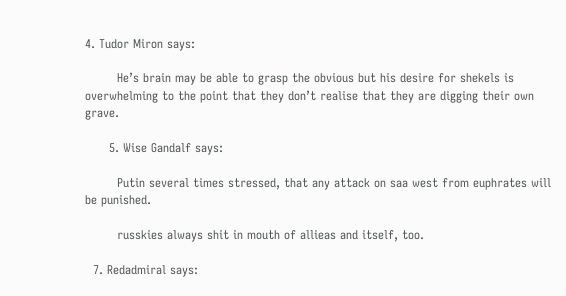4. Tudor Miron says:

        He’s brain may be able to grasp the obvious but his desire for shekels is overwhelming to the point that they don’t realise that they are digging their own grave.

      5. Wise Gandalf says:

        Putin several times stressed, that any attack on saa west from euphrates will be punished.

        russkies always shit in mouth of allieas and itself, too.

  7. Redadmiral says: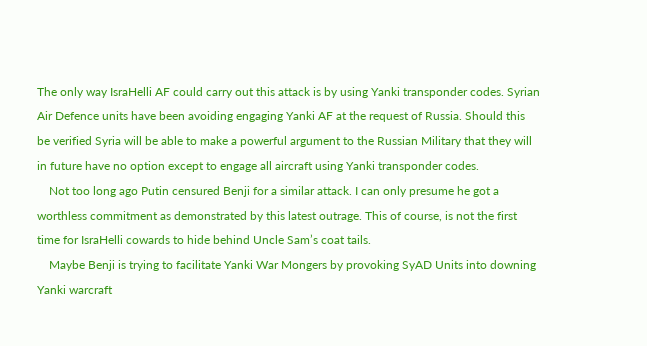The only way IsraHelli AF could carry out this attack is by using Yanki transponder codes. Syrian Air Defence units have been avoiding engaging Yanki AF at the request of Russia. Should this be verified Syria will be able to make a powerful argument to the Russian Military that they will in future have no option except to engage all aircraft using Yanki transponder codes.
    Not too long ago Putin censured Benji for a similar attack. I can only presume he got a worthless commitment as demonstrated by this latest outrage. This of course, is not the first time for IsraHelli cowards to hide behind Uncle Sam’s coat tails.
    Maybe Benji is trying to facilitate Yanki War Mongers by provoking SyAD Units into downing Yanki warcraft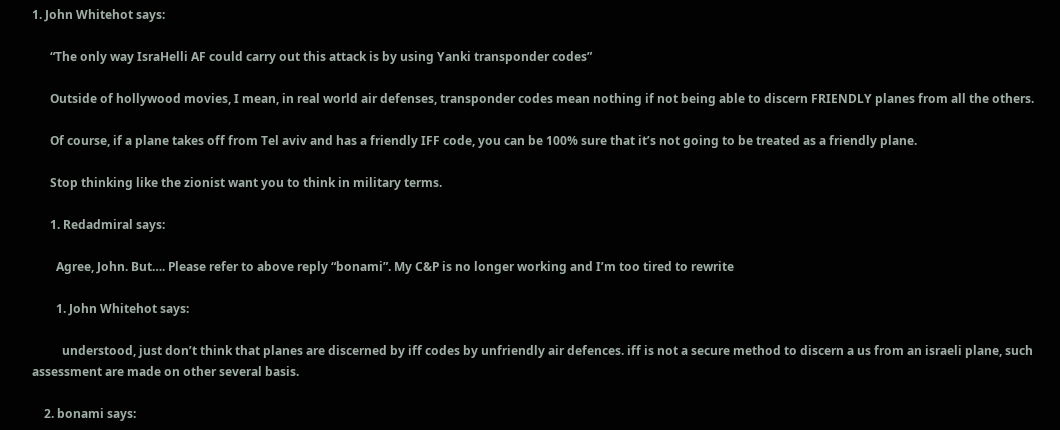1. John Whitehot says:

      “The only way IsraHelli AF could carry out this attack is by using Yanki transponder codes”

      Outside of hollywood movies, I mean, in real world air defenses, transponder codes mean nothing if not being able to discern FRIENDLY planes from all the others.

      Of course, if a plane takes off from Tel aviv and has a friendly IFF code, you can be 100% sure that it’s not going to be treated as a friendly plane.

      Stop thinking like the zionist want you to think in military terms.

      1. Redadmiral says:

        Agree, John. But…. Please refer to above reply “bonami”. My C&P is no longer working and I’m too tired to rewrite

        1. John Whitehot says:

          understood, just don’t think that planes are discerned by iff codes by unfriendly air defences. iff is not a secure method to discern a us from an israeli plane, such assessment are made on other several basis.

    2. bonami says: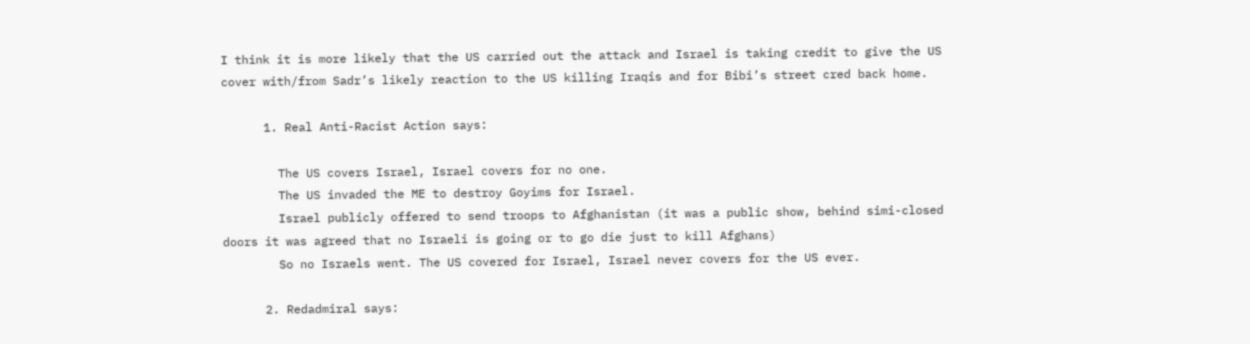I think it is more likely that the US carried out the attack and Israel is taking credit to give the US cover with/from Sadr’s likely reaction to the US killing Iraqis and for Bibi’s street cred back home.

      1. Real Anti-Racist Action says:

        The US covers Israel, Israel covers for no one.
        The US invaded the ME to destroy Goyims for Israel.
        Israel publicly offered to send troops to Afghanistan (it was a public show, behind simi-closed doors it was agreed that no Israeli is going or to go die just to kill Afghans)
        So no Israels went. The US covered for Israel, Israel never covers for the US ever.

      2. Redadmiral says: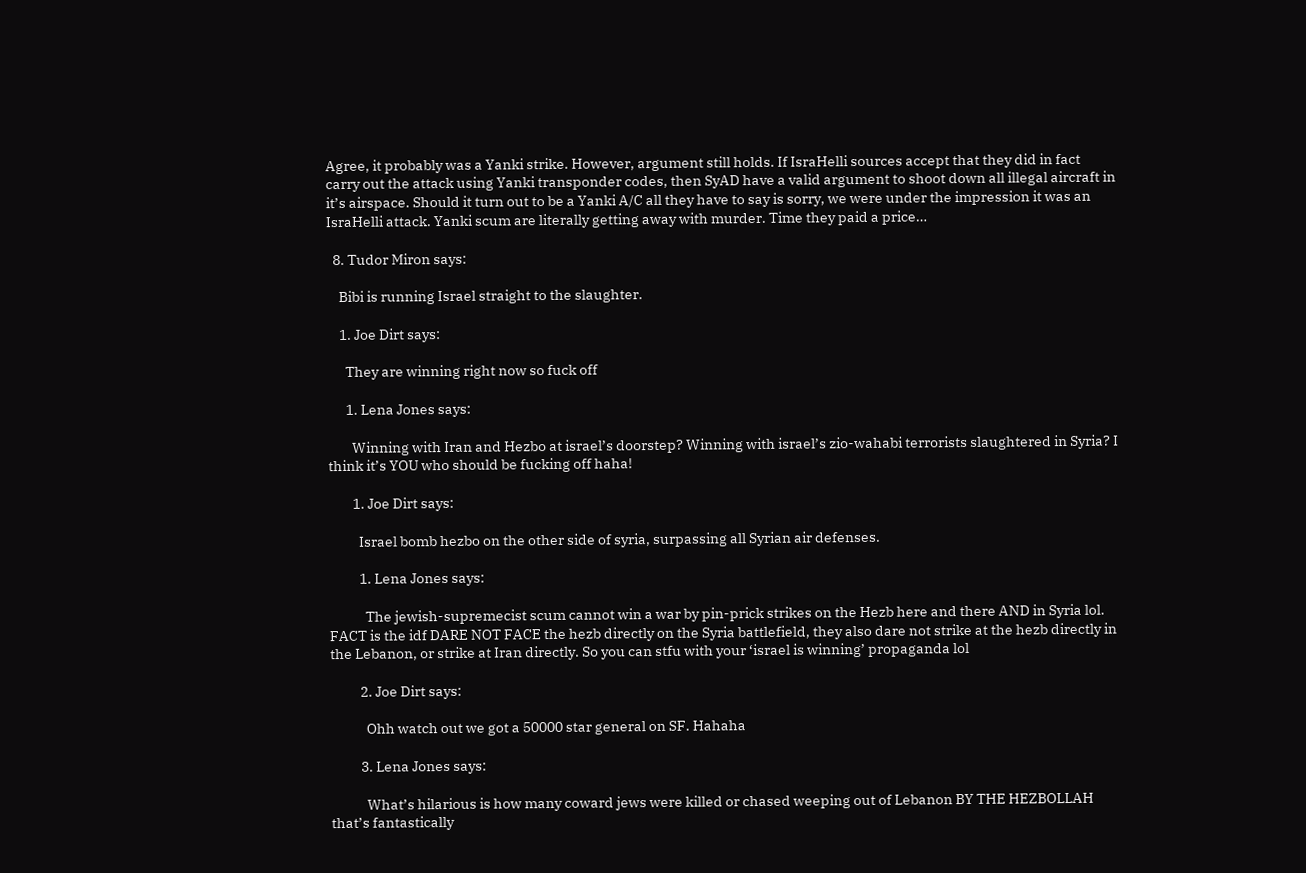Agree, it probably was a Yanki strike. However, argument still holds. If IsraHelli sources accept that they did in fact carry out the attack using Yanki transponder codes, then SyAD have a valid argument to shoot down all illegal aircraft in it’s airspace. Should it turn out to be a Yanki A/C all they have to say is sorry, we were under the impression it was an IsraHelli attack. Yanki scum are literally getting away with murder. Time they paid a price…

  8. Tudor Miron says:

    Bibi is running Israel straight to the slaughter.

    1. Joe Dirt says:

      They are winning right now so fuck off

      1. Lena Jones says:

        Winning with Iran and Hezbo at israel’s doorstep? Winning with israel’s zio-wahabi terrorists slaughtered in Syria? I think it’s YOU who should be fucking off haha!

        1. Joe Dirt says:

          Israel bomb hezbo on the other side of syria, surpassing all Syrian air defenses.

          1. Lena Jones says:

            The jewish-supremecist scum cannot win a war by pin-prick strikes on the Hezb here and there AND in Syria lol. FACT is the idf DARE NOT FACE the hezb directly on the Syria battlefield, they also dare not strike at the hezb directly in the Lebanon, or strike at Iran directly. So you can stfu with your ‘israel is winning’ propaganda lol

          2. Joe Dirt says:

            Ohh watch out we got a 50000 star general on SF. Hahaha

          3. Lena Jones says:

            What’s hilarious is how many coward jews were killed or chased weeping out of Lebanon BY THE HEZBOLLAH that’s fantastically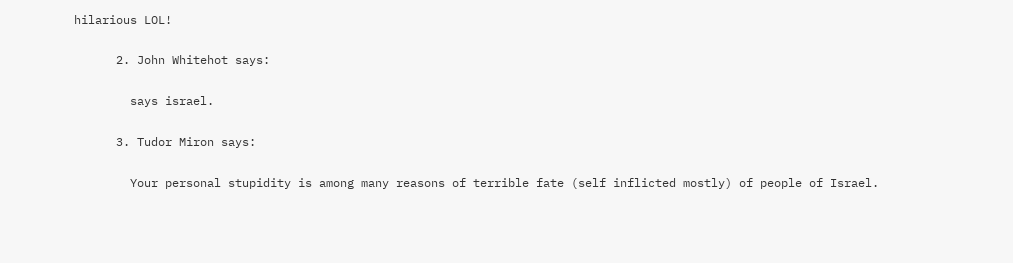hilarious LOL!

      2. John Whitehot says:

        says israel.

      3. Tudor Miron says:

        Your personal stupidity is among many reasons of terrible fate (self inflicted mostly) of people of Israel.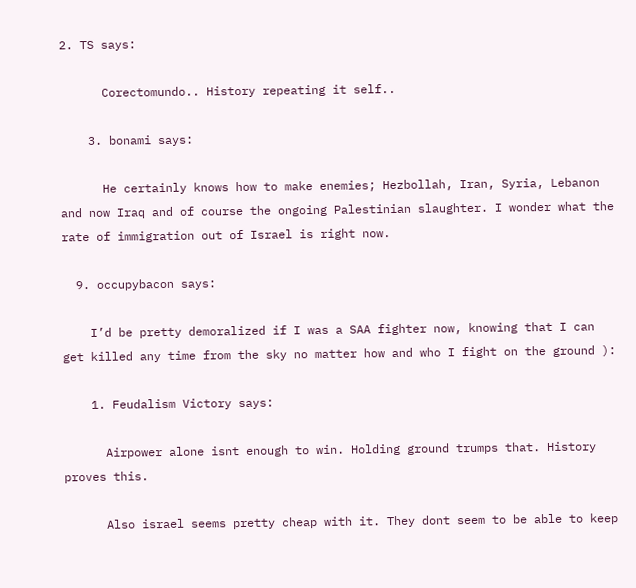2. TS says:

      Corectomundo.. History repeating it self..

    3. bonami says:

      He certainly knows how to make enemies; Hezbollah, Iran, Syria, Lebanon and now Iraq and of course the ongoing Palestinian slaughter. I wonder what the rate of immigration out of Israel is right now.

  9. occupybacon says:

    I’d be pretty demoralized if I was a SAA fighter now, knowing that I can get killed any time from the sky no matter how and who I fight on the ground ):

    1. Feudalism Victory says:

      Airpower alone isnt enough to win. Holding ground trumps that. History proves this.

      Also israel seems pretty cheap with it. They dont seem to be able to keep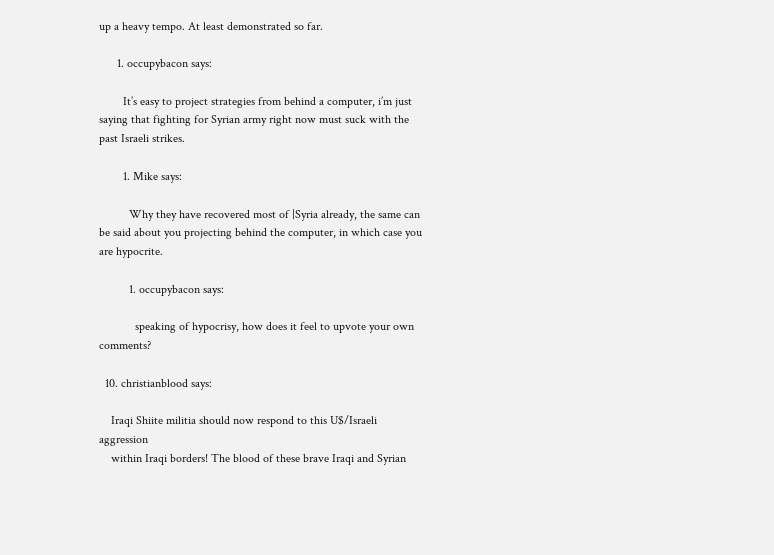up a heavy tempo. At least demonstrated so far.

      1. occupybacon says:

        It’s easy to project strategies from behind a computer, i’m just saying that fighting for Syrian army right now must suck with the past Israeli strikes.

        1. Mike says:

          Why they have recovered most of |Syria already, the same can be said about you projecting behind the computer, in which case you are hypocrite.

          1. occupybacon says:

            speaking of hypocrisy, how does it feel to upvote your own comments?

  10. christianblood says:

    Iraqi Shiite militia should now respond to this U$/Israeli aggression
    within Iraqi borders! The blood of these brave Iraqi and Syrian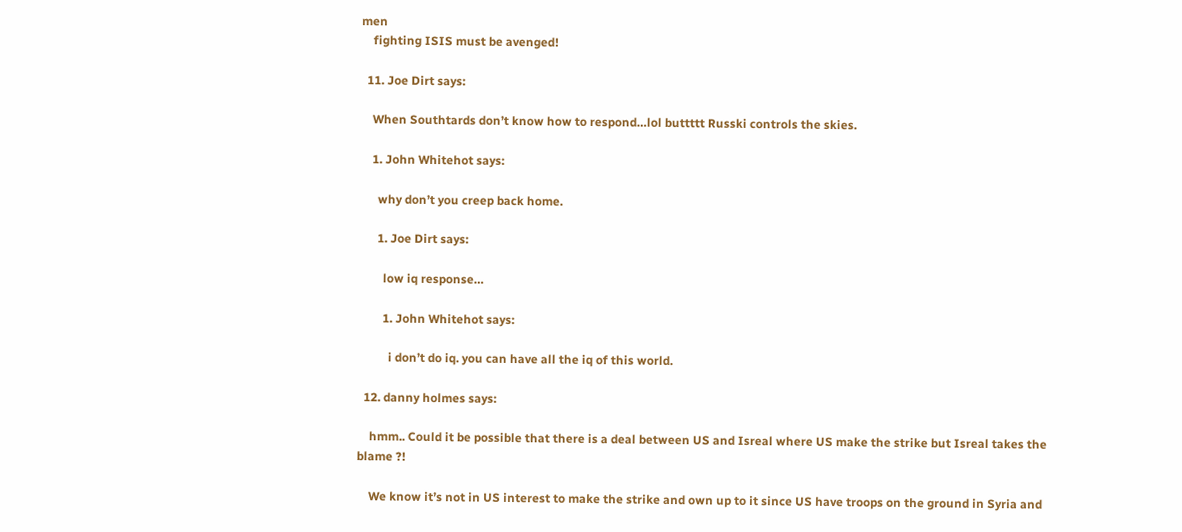men
    fighting ISIS must be avenged!

  11. Joe Dirt says:

    When Southtards don’t know how to respond…lol buttttt Russki controls the skies.

    1. John Whitehot says:

      why don’t you creep back home.

      1. Joe Dirt says:

        low iq response…

        1. John Whitehot says:

          i don’t do iq. you can have all the iq of this world.

  12. danny holmes says:

    hmm.. Could it be possible that there is a deal between US and Isreal where US make the strike but Isreal takes the blame ?!

    We know it’s not in US interest to make the strike and own up to it since US have troops on the ground in Syria and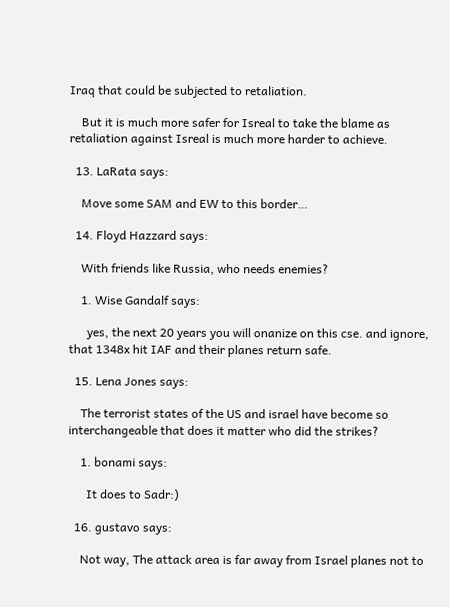Iraq that could be subjected to retaliation.

    But it is much more safer for Isreal to take the blame as retaliation against Isreal is much more harder to achieve.

  13. LaRata says:

    Move some SAM and EW to this border…

  14. Floyd Hazzard says:

    With friends like Russia, who needs enemies?

    1. Wise Gandalf says:

      yes, the next 20 years you will onanize on this cse. and ignore, that 1348x hit IAF and their planes return safe.

  15. Lena Jones says:

    The terrorist states of the US and israel have become so interchangeable that does it matter who did the strikes?

    1. bonami says:

      It does to Sadr:)

  16. gustavo says:

    Not way, The attack area is far away from Israel planes not to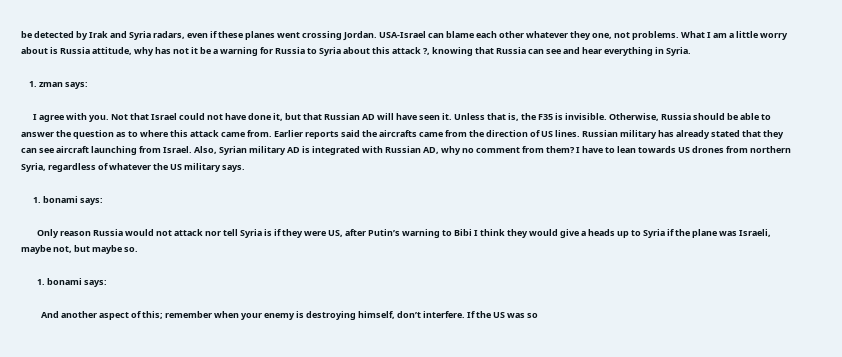be detected by Irak and Syria radars, even if these planes went crossing Jordan. USA-Israel can blame each other whatever they one, not problems. What I am a little worry about is Russia attitude, why has not it be a warning for Russia to Syria about this attack ?, knowing that Russia can see and hear everything in Syria.

    1. zman says:

      I agree with you. Not that Israel could not have done it, but that Russian AD will have seen it. Unless that is, the F35 is invisible. Otherwise, Russia should be able to answer the question as to where this attack came from. Earlier reports said the aircrafts came from the direction of US lines. Russian military has already stated that they can see aircraft launching from Israel. Also, Syrian military AD is integrated with Russian AD, why no comment from them? I have to lean towards US drones from northern Syria, regardless of whatever the US military says.

      1. bonami says:

        Only reason Russia would not attack nor tell Syria is if they were US, after Putin’s warning to Bibi I think they would give a heads up to Syria if the plane was Israeli, maybe not, but maybe so.

        1. bonami says:

          And another aspect of this; remember when your enemy is destroying himself, don’t interfere. If the US was so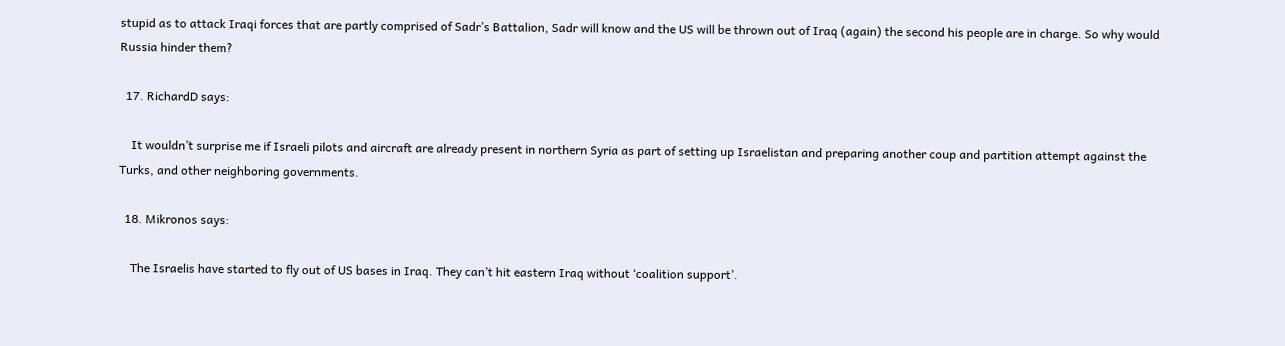stupid as to attack Iraqi forces that are partly comprised of Sadr’s Battalion, Sadr will know and the US will be thrown out of Iraq (again) the second his people are in charge. So why would Russia hinder them?

  17. RichardD says:

    It wouldn’t surprise me if Israeli pilots and aircraft are already present in northern Syria as part of setting up Israelistan and preparing another coup and partition attempt against the Turks, and other neighboring governments.

  18. Mikronos says:

    The Israelis have started to fly out of US bases in Iraq. They can’t hit eastern Iraq without ‘coalition support’.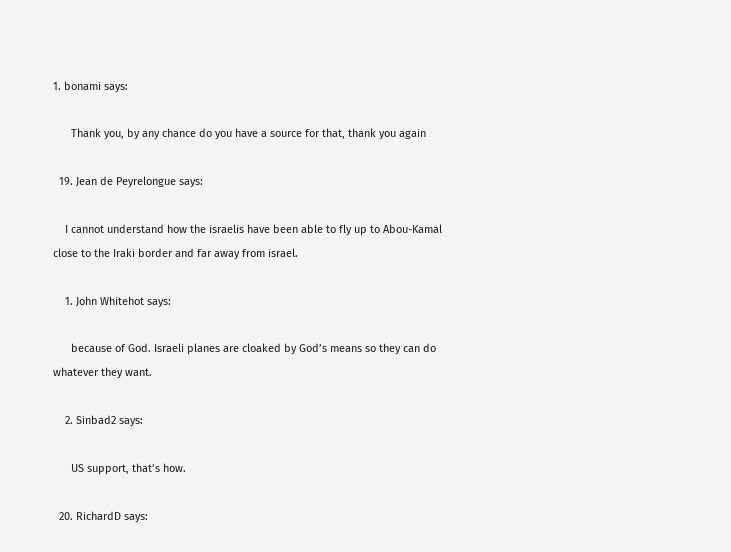1. bonami says:

      Thank you, by any chance do you have a source for that, thank you again

  19. Jean de Peyrelongue says:

    I cannot understand how the israelis have been able to fly up to Abou-Kamal close to the Iraki border and far away from israel.

    1. John Whitehot says:

      because of God. Israeli planes are cloaked by God’s means so they can do whatever they want.

    2. Sinbad2 says:

      US support, that’s how.

  20. RichardD says: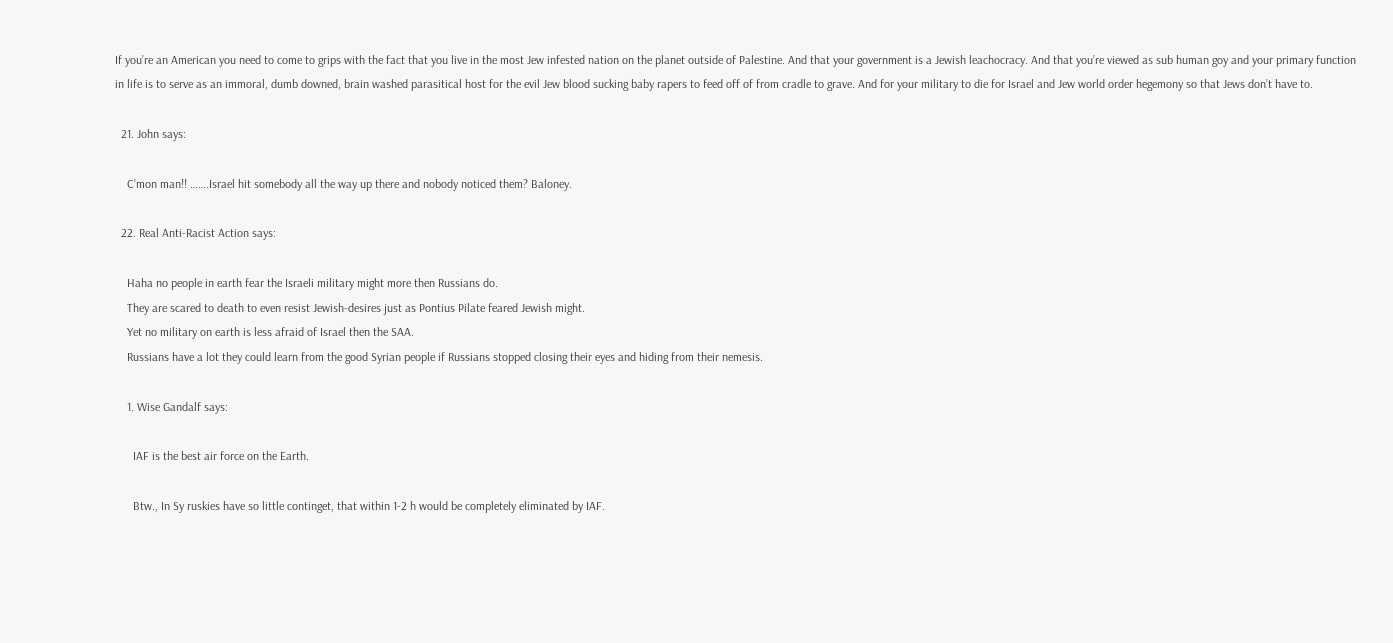If you’re an American you need to come to grips with the fact that you live in the most Jew infested nation on the planet outside of Palestine. And that your government is a Jewish leachocracy. And that you’re viewed as sub human goy and your primary function in life is to serve as an immoral, dumb downed, brain washed parasitical host for the evil Jew blood sucking baby rapers to feed off of from cradle to grave. And for your military to die for Israel and Jew world order hegemony so that Jews don’t have to.

  21. John says:

    C’mon man!! …….Israel hit somebody all the way up there and nobody noticed them? Baloney.

  22. Real Anti-Racist Action says:

    Haha no people in earth fear the Israeli military might more then Russians do.
    They are scared to death to even resist Jewish-desires just as Pontius Pilate feared Jewish might.
    Yet no military on earth is less afraid of Israel then the SAA.
    Russians have a lot they could learn from the good Syrian people if Russians stopped closing their eyes and hiding from their nemesis.

    1. Wise Gandalf says:

      IAF is the best air force on the Earth.

      Btw., In Sy ruskies have so little continget, that within 1-2 h would be completely eliminated by IAF.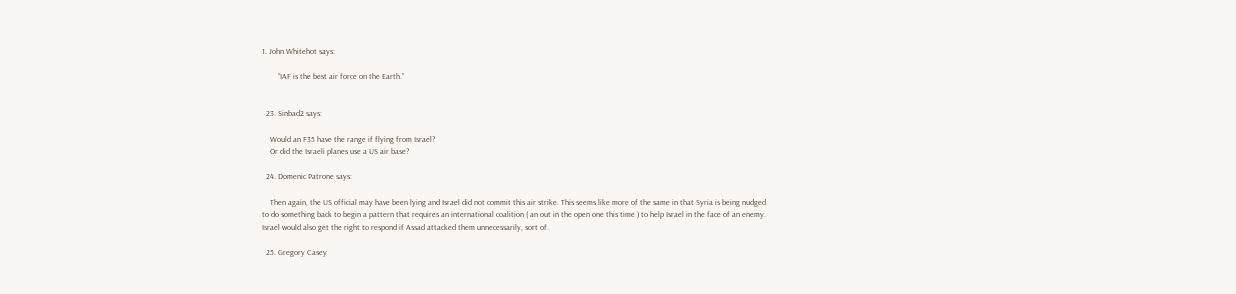1. John Whitehot says:

        “IAF is the best air force on the Earth.”


  23. Sinbad2 says:

    Would an F35 have the range if flying from Israel?
    Or did the Israeli planes use a US air base?

  24. Domenic Patrone says:

    Then again, the US official may have been lying and Israel did not commit this air strike. This seems like more of the same in that Syria is being nudged to do something back to begin a pattern that requires an international coalition ( an out in the open one this time ) to help Israel in the face of an enemy. Israel would also get the right to respond if Assad attacked them unnecessarily, sort of.

  25. Gregory Casey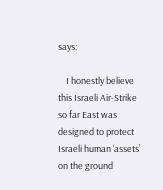says:

    I honestly believe this Israeli Air-Strike so far East was designed to protect Israeli human ‘assets’ on the ground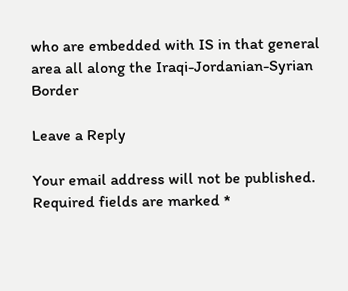who are embedded with IS in that general area all along the Iraqi-Jordanian-Syrian Border

Leave a Reply

Your email address will not be published. Required fields are marked *